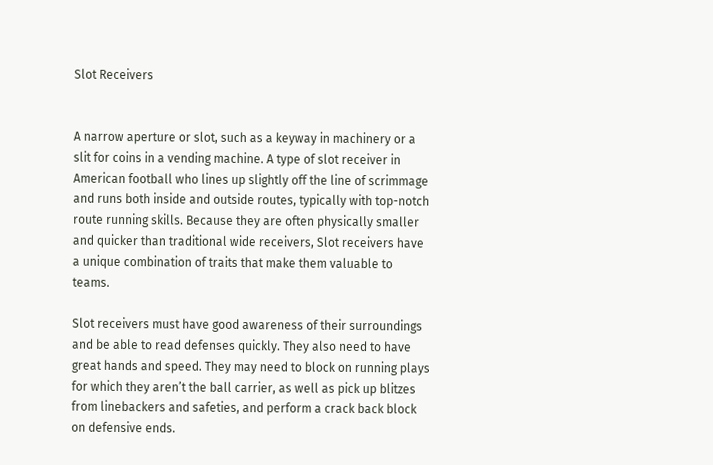Slot Receivers


A narrow aperture or slot, such as a keyway in machinery or a slit for coins in a vending machine. A type of slot receiver in American football who lines up slightly off the line of scrimmage and runs both inside and outside routes, typically with top-notch route running skills. Because they are often physically smaller and quicker than traditional wide receivers, Slot receivers have a unique combination of traits that make them valuable to teams.

Slot receivers must have good awareness of their surroundings and be able to read defenses quickly. They also need to have great hands and speed. They may need to block on running plays for which they aren’t the ball carrier, as well as pick up blitzes from linebackers and safeties, and perform a crack back block on defensive ends.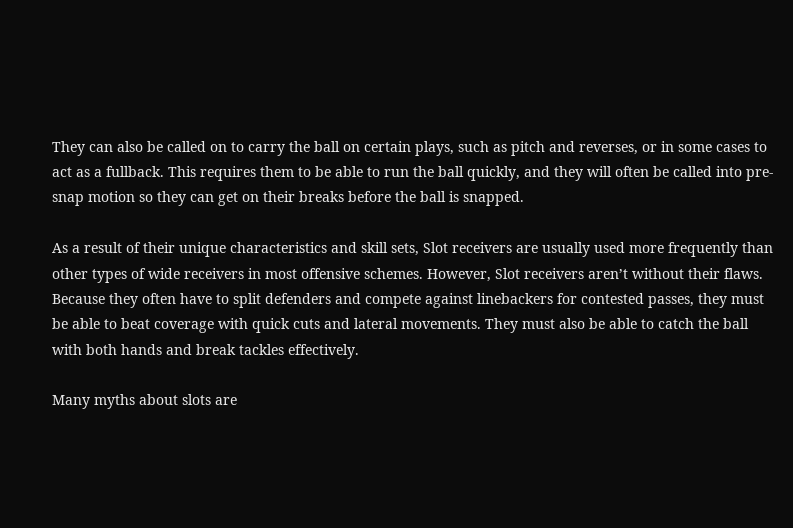They can also be called on to carry the ball on certain plays, such as pitch and reverses, or in some cases to act as a fullback. This requires them to be able to run the ball quickly, and they will often be called into pre-snap motion so they can get on their breaks before the ball is snapped.

As a result of their unique characteristics and skill sets, Slot receivers are usually used more frequently than other types of wide receivers in most offensive schemes. However, Slot receivers aren’t without their flaws. Because they often have to split defenders and compete against linebackers for contested passes, they must be able to beat coverage with quick cuts and lateral movements. They must also be able to catch the ball with both hands and break tackles effectively.

Many myths about slots are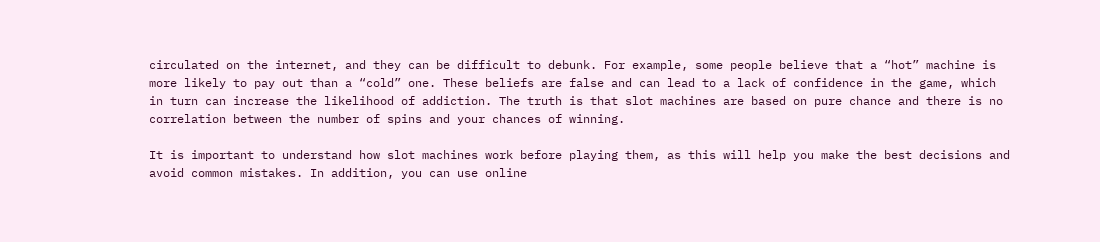circulated on the internet, and they can be difficult to debunk. For example, some people believe that a “hot” machine is more likely to pay out than a “cold” one. These beliefs are false and can lead to a lack of confidence in the game, which in turn can increase the likelihood of addiction. The truth is that slot machines are based on pure chance and there is no correlation between the number of spins and your chances of winning.

It is important to understand how slot machines work before playing them, as this will help you make the best decisions and avoid common mistakes. In addition, you can use online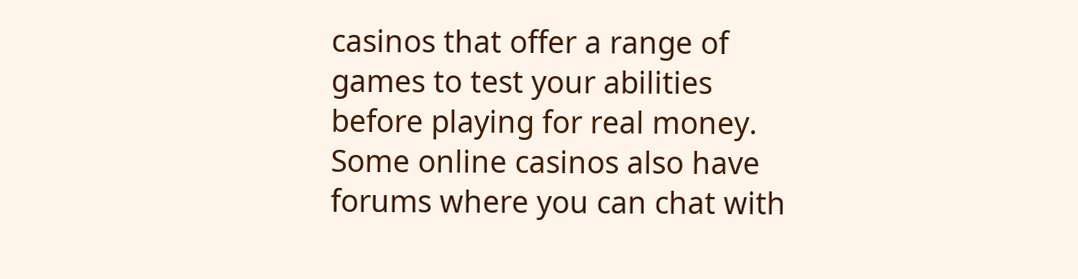casinos that offer a range of games to test your abilities before playing for real money. Some online casinos also have forums where you can chat with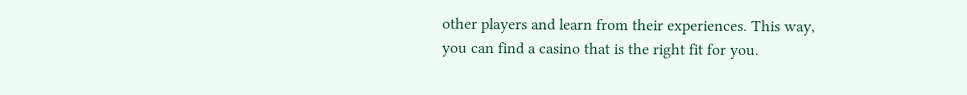other players and learn from their experiences. This way, you can find a casino that is the right fit for you.